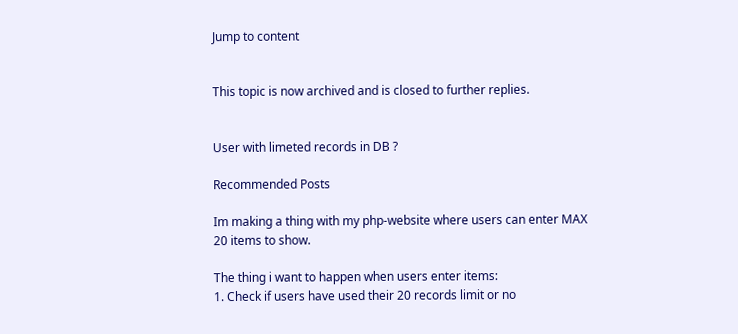Jump to content


This topic is now archived and is closed to further replies.


User with limeted records in DB ?

Recommended Posts

Im making a thing with my php-website where users can enter MAX 20 items to show.

The thing i want to happen when users enter items:
1. Check if users have used their 20 records limit or no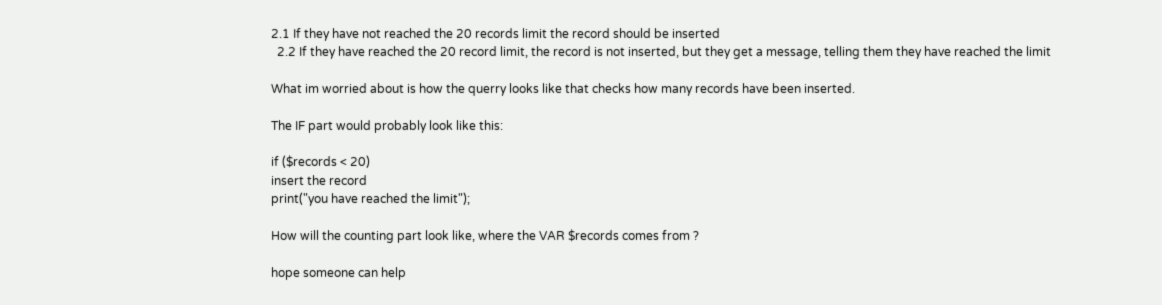2.1 If they have not reached the 20 records limit the record should be inserted
  2.2 If they have reached the 20 record limit, the record is not inserted, but they get a message, telling them they have reached the limit

What im worried about is how the querry looks like that checks how many records have been inserted.

The IF part would probably look like this:

if ($records < 20)
insert the record
print("you have reached the limit");

How will the counting part look like, where the VAR $records comes from ?

hope someone can help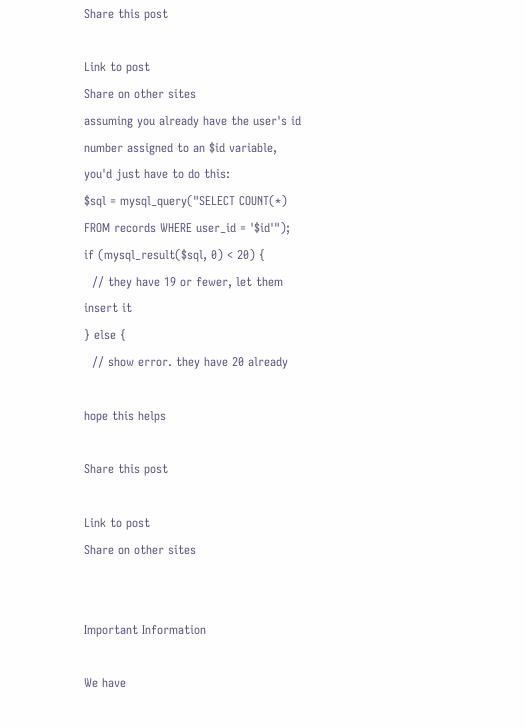Share this post

Link to post
Share on other sites
assuming you already have the user's id number assigned to an $id variable, you'd just have to do this:
$sql = mysql_query("SELECT COUNT(*) FROM records WHERE user_id = '$id'");
if (mysql_result($sql, 0) < 20) {
  // they have 19 or fewer, let them insert it
} else {
  // show error. they have 20 already

hope this helps

Share this post

Link to post
Share on other sites


Important Information

We have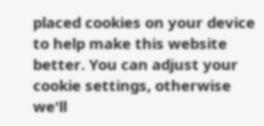placed cookies on your device to help make this website better. You can adjust your cookie settings, otherwise we'll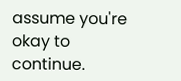assume you're okay to continue.